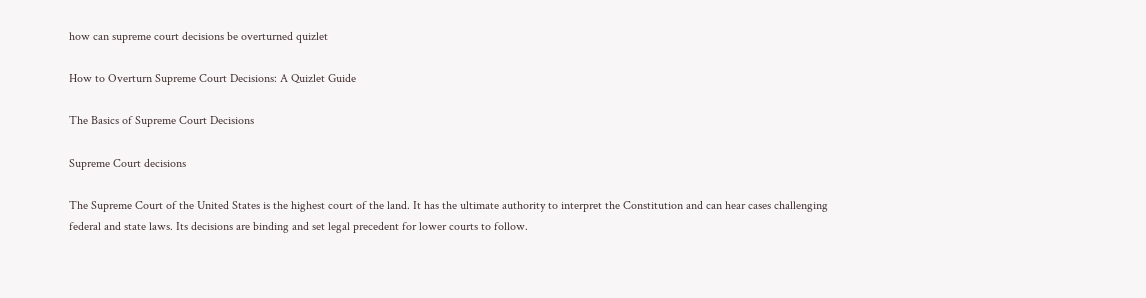how can supreme court decisions be overturned quizlet

How to Overturn Supreme Court Decisions: A Quizlet Guide

The Basics of Supreme Court Decisions

Supreme Court decisions

The Supreme Court of the United States is the highest court of the land. It has the ultimate authority to interpret the Constitution and can hear cases challenging federal and state laws. Its decisions are binding and set legal precedent for lower courts to follow.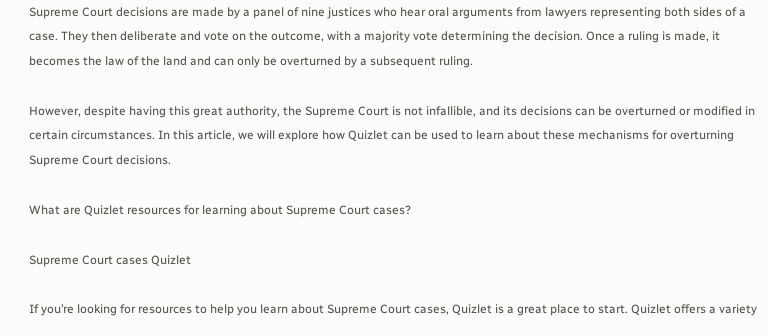Supreme Court decisions are made by a panel of nine justices who hear oral arguments from lawyers representing both sides of a case. They then deliberate and vote on the outcome, with a majority vote determining the decision. Once a ruling is made, it becomes the law of the land and can only be overturned by a subsequent ruling.

However, despite having this great authority, the Supreme Court is not infallible, and its decisions can be overturned or modified in certain circumstances. In this article, we will explore how Quizlet can be used to learn about these mechanisms for overturning Supreme Court decisions.

What are Quizlet resources for learning about Supreme Court cases?

Supreme Court cases Quizlet

If you’re looking for resources to help you learn about Supreme Court cases, Quizlet is a great place to start. Quizlet offers a variety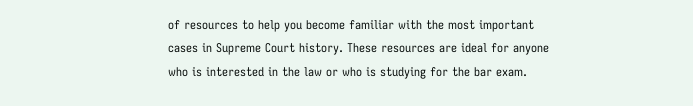of resources to help you become familiar with the most important cases in Supreme Court history. These resources are ideal for anyone who is interested in the law or who is studying for the bar exam.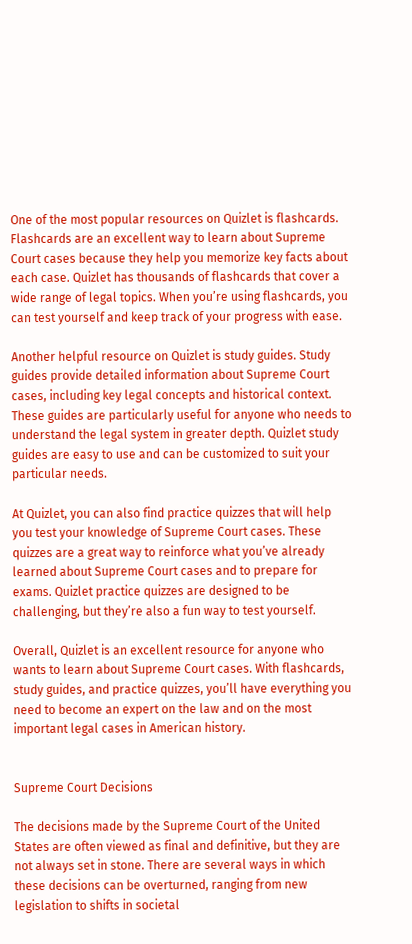One of the most popular resources on Quizlet is flashcards. Flashcards are an excellent way to learn about Supreme Court cases because they help you memorize key facts about each case. Quizlet has thousands of flashcards that cover a wide range of legal topics. When you’re using flashcards, you can test yourself and keep track of your progress with ease.

Another helpful resource on Quizlet is study guides. Study guides provide detailed information about Supreme Court cases, including key legal concepts and historical context. These guides are particularly useful for anyone who needs to understand the legal system in greater depth. Quizlet study guides are easy to use and can be customized to suit your particular needs.

At Quizlet, you can also find practice quizzes that will help you test your knowledge of Supreme Court cases. These quizzes are a great way to reinforce what you’ve already learned about Supreme Court cases and to prepare for exams. Quizlet practice quizzes are designed to be challenging, but they’re also a fun way to test yourself.

Overall, Quizlet is an excellent resource for anyone who wants to learn about Supreme Court cases. With flashcards, study guides, and practice quizzes, you’ll have everything you need to become an expert on the law and on the most important legal cases in American history.


Supreme Court Decisions

The decisions made by the Supreme Court of the United States are often viewed as final and definitive, but they are not always set in stone. There are several ways in which these decisions can be overturned, ranging from new legislation to shifts in societal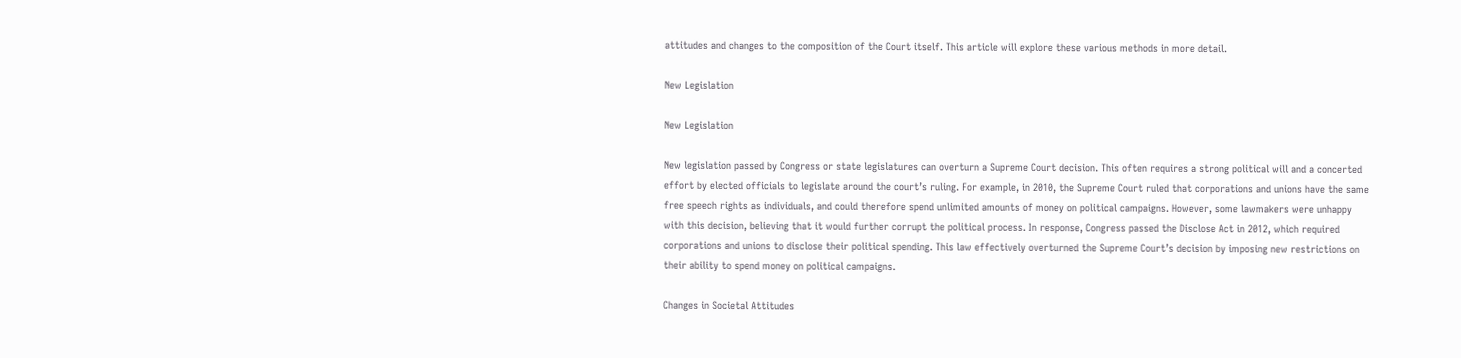attitudes and changes to the composition of the Court itself. This article will explore these various methods in more detail.

New Legislation

New Legislation

New legislation passed by Congress or state legislatures can overturn a Supreme Court decision. This often requires a strong political will and a concerted effort by elected officials to legislate around the court’s ruling. For example, in 2010, the Supreme Court ruled that corporations and unions have the same free speech rights as individuals, and could therefore spend unlimited amounts of money on political campaigns. However, some lawmakers were unhappy with this decision, believing that it would further corrupt the political process. In response, Congress passed the Disclose Act in 2012, which required corporations and unions to disclose their political spending. This law effectively overturned the Supreme Court’s decision by imposing new restrictions on their ability to spend money on political campaigns.

Changes in Societal Attitudes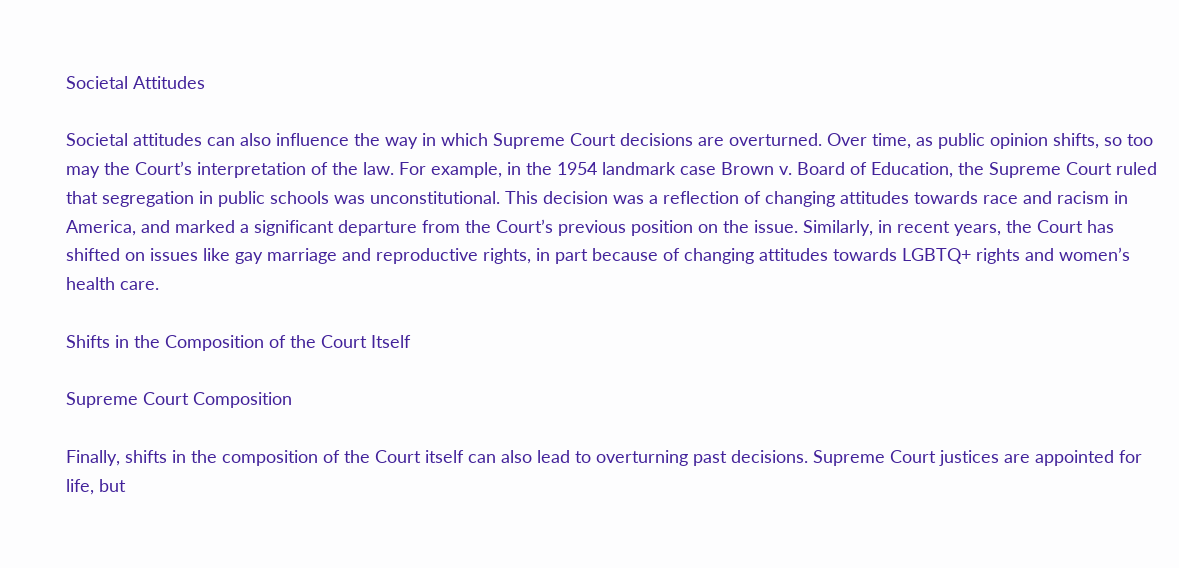Societal Attitudes

Societal attitudes can also influence the way in which Supreme Court decisions are overturned. Over time, as public opinion shifts, so too may the Court’s interpretation of the law. For example, in the 1954 landmark case Brown v. Board of Education, the Supreme Court ruled that segregation in public schools was unconstitutional. This decision was a reflection of changing attitudes towards race and racism in America, and marked a significant departure from the Court’s previous position on the issue. Similarly, in recent years, the Court has shifted on issues like gay marriage and reproductive rights, in part because of changing attitudes towards LGBTQ+ rights and women’s health care.

Shifts in the Composition of the Court Itself

Supreme Court Composition

Finally, shifts in the composition of the Court itself can also lead to overturning past decisions. Supreme Court justices are appointed for life, but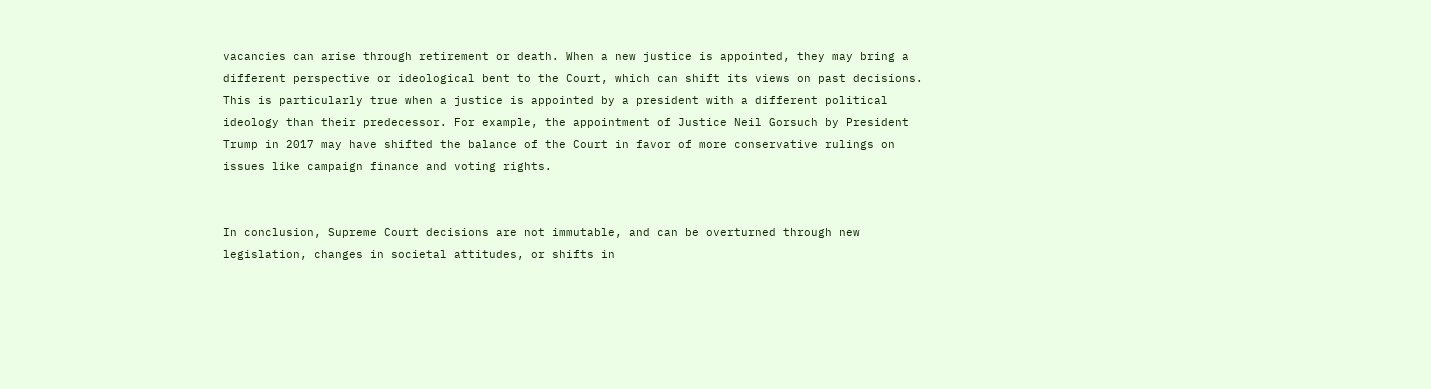vacancies can arise through retirement or death. When a new justice is appointed, they may bring a different perspective or ideological bent to the Court, which can shift its views on past decisions. This is particularly true when a justice is appointed by a president with a different political ideology than their predecessor. For example, the appointment of Justice Neil Gorsuch by President Trump in 2017 may have shifted the balance of the Court in favor of more conservative rulings on issues like campaign finance and voting rights.


In conclusion, Supreme Court decisions are not immutable, and can be overturned through new legislation, changes in societal attitudes, or shifts in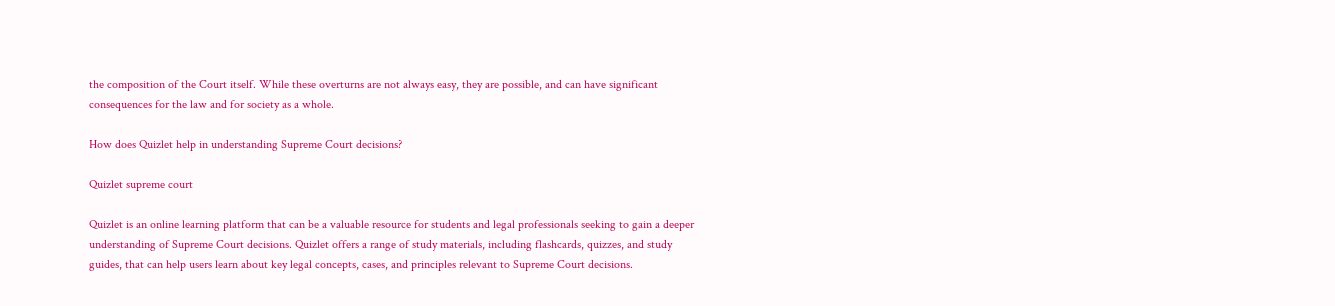the composition of the Court itself. While these overturns are not always easy, they are possible, and can have significant consequences for the law and for society as a whole.

How does Quizlet help in understanding Supreme Court decisions?

Quizlet supreme court

Quizlet is an online learning platform that can be a valuable resource for students and legal professionals seeking to gain a deeper understanding of Supreme Court decisions. Quizlet offers a range of study materials, including flashcards, quizzes, and study guides, that can help users learn about key legal concepts, cases, and principles relevant to Supreme Court decisions.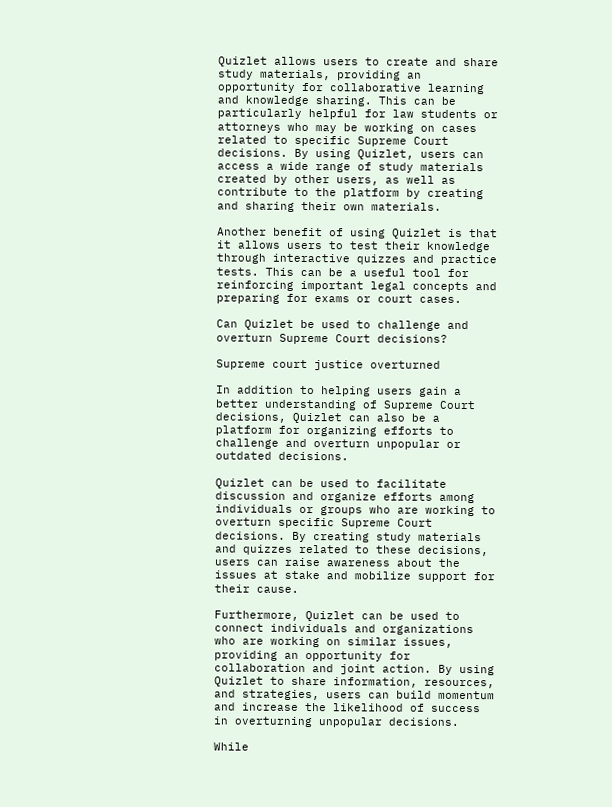Quizlet allows users to create and share study materials, providing an opportunity for collaborative learning and knowledge sharing. This can be particularly helpful for law students or attorneys who may be working on cases related to specific Supreme Court decisions. By using Quizlet, users can access a wide range of study materials created by other users, as well as contribute to the platform by creating and sharing their own materials.

Another benefit of using Quizlet is that it allows users to test their knowledge through interactive quizzes and practice tests. This can be a useful tool for reinforcing important legal concepts and preparing for exams or court cases.

Can Quizlet be used to challenge and overturn Supreme Court decisions?

Supreme court justice overturned

In addition to helping users gain a better understanding of Supreme Court decisions, Quizlet can also be a platform for organizing efforts to challenge and overturn unpopular or outdated decisions.

Quizlet can be used to facilitate discussion and organize efforts among individuals or groups who are working to overturn specific Supreme Court decisions. By creating study materials and quizzes related to these decisions, users can raise awareness about the issues at stake and mobilize support for their cause.

Furthermore, Quizlet can be used to connect individuals and organizations who are working on similar issues, providing an opportunity for collaboration and joint action. By using Quizlet to share information, resources, and strategies, users can build momentum and increase the likelihood of success in overturning unpopular decisions.

While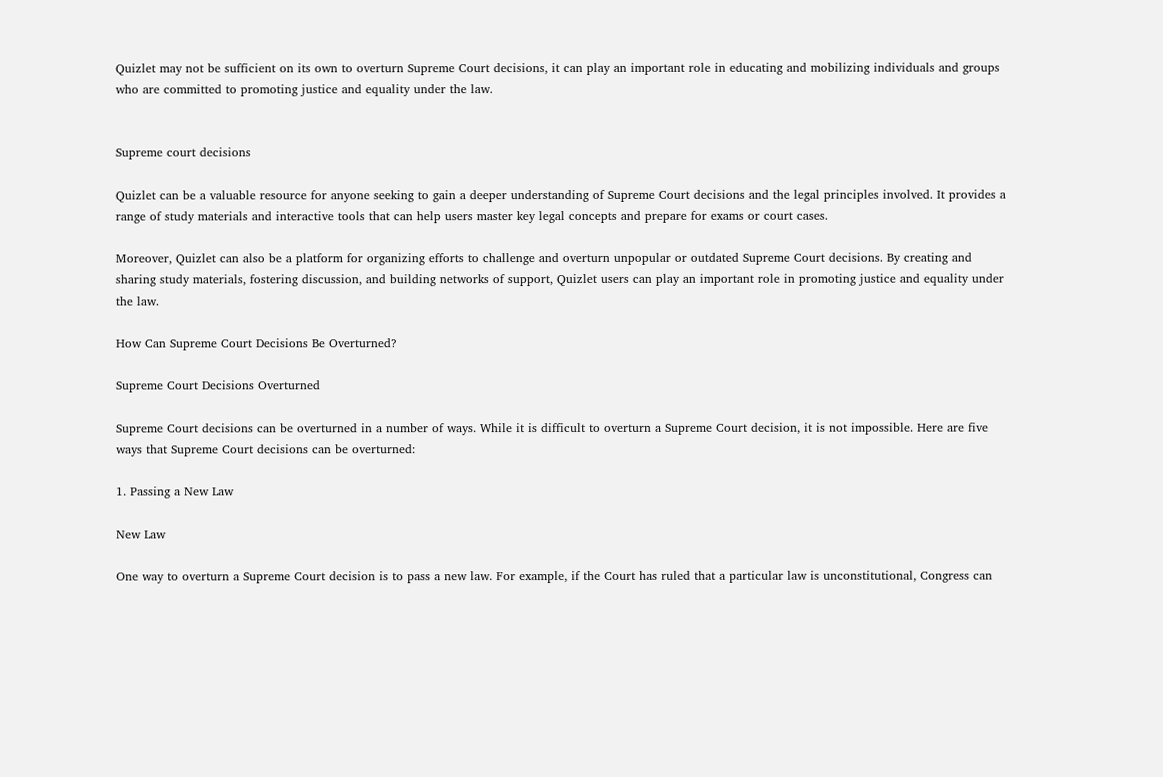Quizlet may not be sufficient on its own to overturn Supreme Court decisions, it can play an important role in educating and mobilizing individuals and groups who are committed to promoting justice and equality under the law.


Supreme court decisions

Quizlet can be a valuable resource for anyone seeking to gain a deeper understanding of Supreme Court decisions and the legal principles involved. It provides a range of study materials and interactive tools that can help users master key legal concepts and prepare for exams or court cases.

Moreover, Quizlet can also be a platform for organizing efforts to challenge and overturn unpopular or outdated Supreme Court decisions. By creating and sharing study materials, fostering discussion, and building networks of support, Quizlet users can play an important role in promoting justice and equality under the law.

How Can Supreme Court Decisions Be Overturned?

Supreme Court Decisions Overturned

Supreme Court decisions can be overturned in a number of ways. While it is difficult to overturn a Supreme Court decision, it is not impossible. Here are five ways that Supreme Court decisions can be overturned:

1. Passing a New Law

New Law

One way to overturn a Supreme Court decision is to pass a new law. For example, if the Court has ruled that a particular law is unconstitutional, Congress can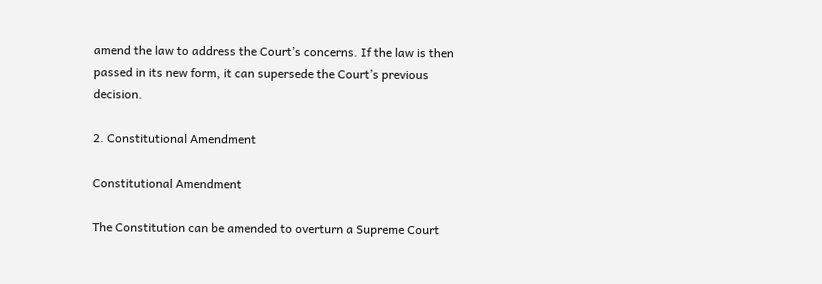amend the law to address the Court’s concerns. If the law is then passed in its new form, it can supersede the Court’s previous decision.

2. Constitutional Amendment

Constitutional Amendment

The Constitution can be amended to overturn a Supreme Court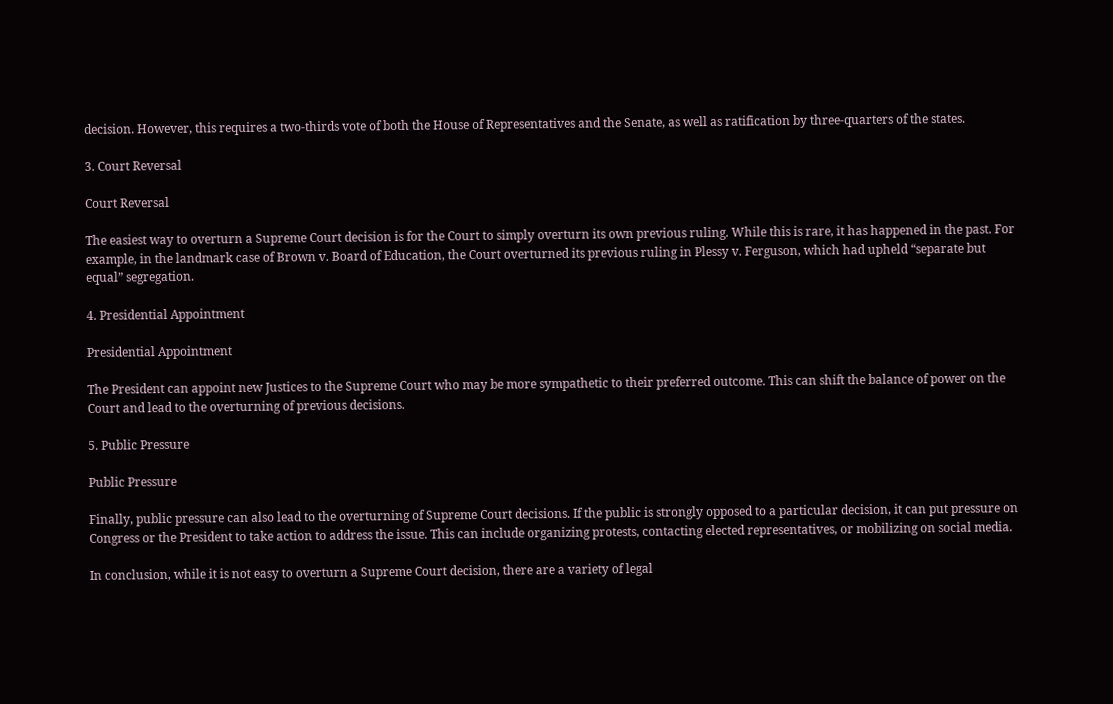decision. However, this requires a two-thirds vote of both the House of Representatives and the Senate, as well as ratification by three-quarters of the states.

3. Court Reversal

Court Reversal

The easiest way to overturn a Supreme Court decision is for the Court to simply overturn its own previous ruling. While this is rare, it has happened in the past. For example, in the landmark case of Brown v. Board of Education, the Court overturned its previous ruling in Plessy v. Ferguson, which had upheld “separate but equal” segregation.

4. Presidential Appointment

Presidential Appointment

The President can appoint new Justices to the Supreme Court who may be more sympathetic to their preferred outcome. This can shift the balance of power on the Court and lead to the overturning of previous decisions.

5. Public Pressure

Public Pressure

Finally, public pressure can also lead to the overturning of Supreme Court decisions. If the public is strongly opposed to a particular decision, it can put pressure on Congress or the President to take action to address the issue. This can include organizing protests, contacting elected representatives, or mobilizing on social media.

In conclusion, while it is not easy to overturn a Supreme Court decision, there are a variety of legal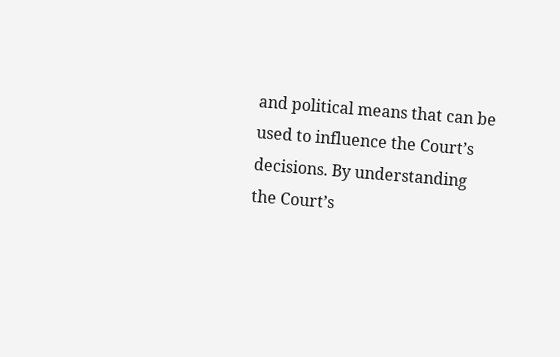and political means that can be used to influence the Court’s decisions. By understanding the Court’s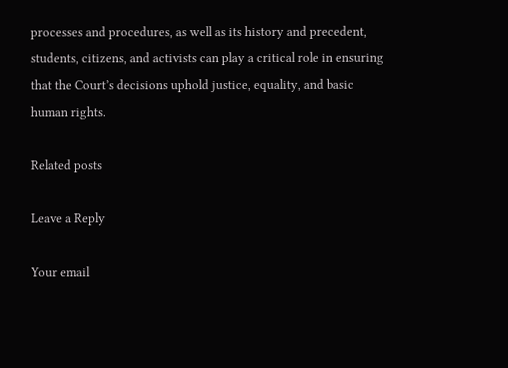processes and procedures, as well as its history and precedent, students, citizens, and activists can play a critical role in ensuring that the Court’s decisions uphold justice, equality, and basic human rights.

Related posts

Leave a Reply

Your email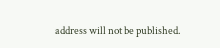address will not be published.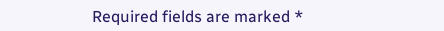Required fields are marked *